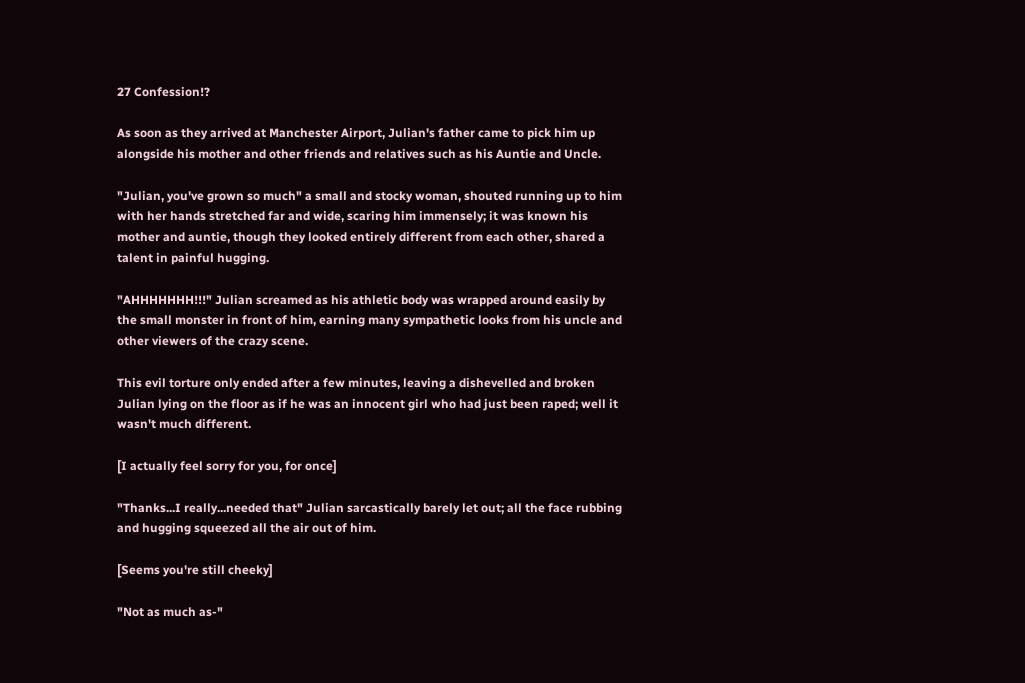27 Confession!?

As soon as they arrived at Manchester Airport, Julian's father came to pick him up alongside his mother and other friends and relatives such as his Auntie and Uncle.

"Julian, you've grown so much" a small and stocky woman, shouted running up to him with her hands stretched far and wide, scaring him immensely; it was known his mother and auntie, though they looked entirely different from each other, shared a talent in painful hugging.

"AHHHHHHH!!!" Julian screamed as his athletic body was wrapped around easily by the small monster in front of him, earning many sympathetic looks from his uncle and other viewers of the crazy scene.

This evil torture only ended after a few minutes, leaving a dishevelled and broken Julian lying on the floor as if he was an innocent girl who had just been raped; well it wasn't much different.

[I actually feel sorry for you, for once]

"Thanks...I really...needed that" Julian sarcastically barely let out; all the face rubbing and hugging squeezed all the air out of him.

[Seems you're still cheeky]

"Not as much as-"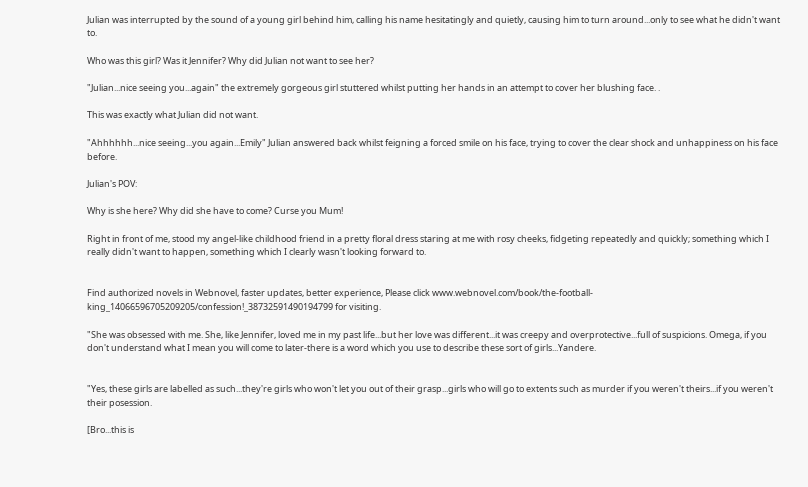Julian was interrupted by the sound of a young girl behind him, calling his name hesitatingly and quietly, causing him to turn around...only to see what he didn't want to.

Who was this girl? Was it Jennifer? Why did Julian not want to see her?

"Julian...nice seeing you...again" the extremely gorgeous girl stuttered whilst putting her hands in an attempt to cover her blushing face. .

This was exactly what Julian did not want.

"Ahhhhhh...nice seeing...you again...Emily" Julian answered back whilst feigning a forced smile on his face, trying to cover the clear shock and unhappiness on his face before.

Julian's POV:

Why is she here? Why did she have to come? Curse you Mum!

Right in front of me, stood my angel-like childhood friend in a pretty floral dress staring at me with rosy cheeks, fidgeting repeatedly and quickly; something which I really didn't want to happen, something which I clearly wasn't looking forward to.


Find authorized novels in Webnovel, faster updates, better experience, Please click www.webnovel.com/book/the-football-king_14066596705209205/confession!_38732591490194799 for visiting.

"She was obsessed with me. She, like Jennifer, loved me in my past life...but her love was different...it was creepy and overprotective...full of suspicions. Omega, if you don't understand what I mean you will come to later-there is a word which you use to describe these sort of girls...Yandere.


"Yes, these girls are labelled as such...they're girls who won't let you out of their grasp...girls who will go to extents such as murder if you weren't theirs...if you weren't their posession.

[Bro...this is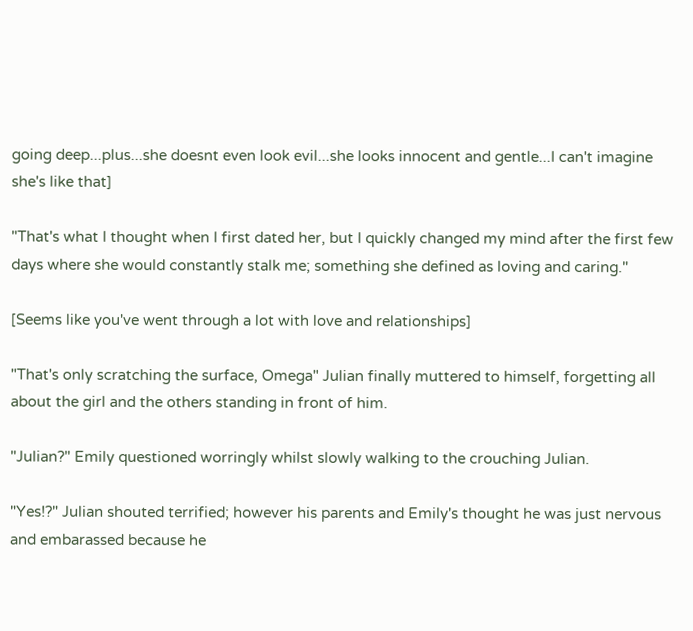going deep...plus...she doesnt even look evil...she looks innocent and gentle...I can't imagine she's like that]

"That's what I thought when I first dated her, but I quickly changed my mind after the first few days where she would constantly stalk me; something she defined as loving and caring."

[Seems like you've went through a lot with love and relationships]

"That's only scratching the surface, Omega" Julian finally muttered to himself, forgetting all about the girl and the others standing in front of him.

"Julian?" Emily questioned worringly whilst slowly walking to the crouching Julian.

"Yes!?" Julian shouted terrified; however his parents and Emily's thought he was just nervous and embarassed because he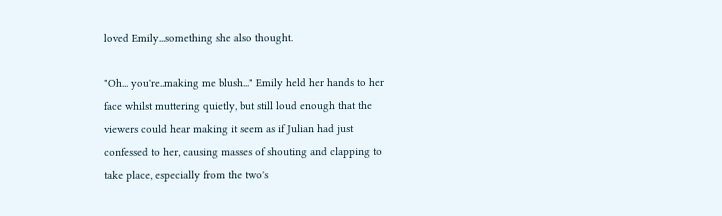loved Emily...something she also thought.

"Oh... you're..making me blush..." Emily held her hands to her face whilst muttering quietly, but still loud enough that the viewers could hear making it seem as if Julian had just confessed to her, causing masses of shouting and clapping to take place, especially from the two's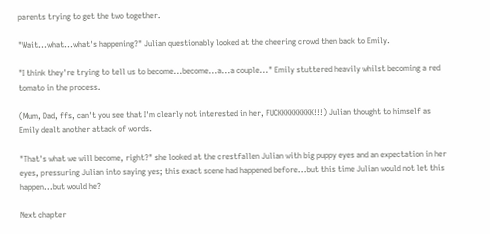parents trying to get the two together.

"Wait...what...what's happening?" Julian questionably looked at the cheering crowd then back to Emily.

"I think they're trying to tell us to become...become...a...a couple..." Emily stuttered heavily whilst becoming a red tomato in the process.

(Mum, Dad, ffs, can't you see that I'm clearly not interested in her, FUCKKKKKKKKK!!!) Julian thought to himself as Emily dealt another attack of words.

"That's what we will become, right?" she looked at the crestfallen Julian with big puppy eyes and an expectation in her eyes, pressuring Julian into saying yes; this exact scene had happened before...but this time Julian would not let this happen...but would he?

Next chapter